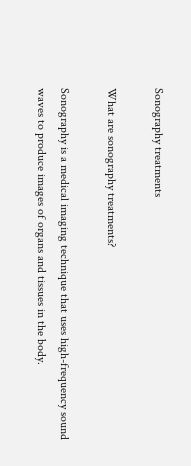Sonography treatments

What are sonography treatments?

Sonography is a medical imaging technique that uses high-frequency sound waves to produce images of organs and tissues in the body.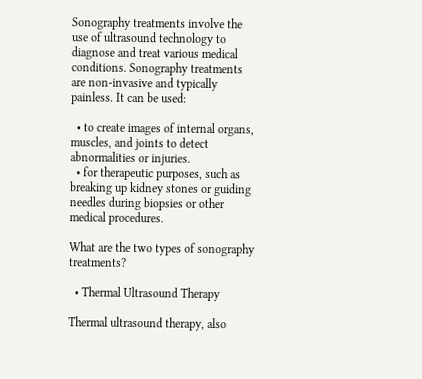Sonography treatments involve the use of ultrasound technology to diagnose and treat various medical conditions. Sonography treatments are non-invasive and typically painless. It can be used:

  • to create images of internal organs, muscles, and joints to detect abnormalities or injuries.
  • for therapeutic purposes, such as breaking up kidney stones or guiding needles during biopsies or other medical procedures.

What are the two types of sonography treatments?

  • Thermal Ultrasound Therapy

Thermal ultrasound therapy, also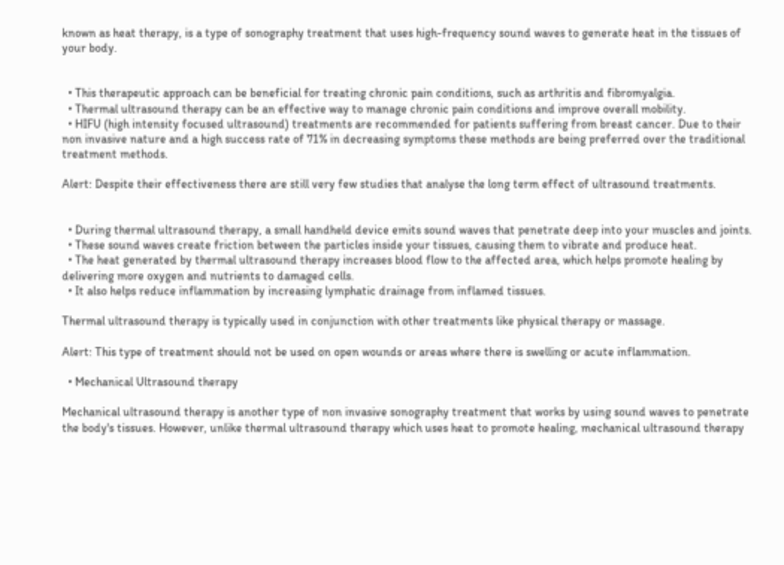known as heat therapy, is a type of sonography treatment that uses high-frequency sound waves to generate heat in the tissues of your body.


  • This therapeutic approach can be beneficial for treating chronic pain conditions, such as arthritis and fibromyalgia.
  • Thermal ultrasound therapy can be an effective way to manage chronic pain conditions and improve overall mobility.
  • HIFU (high intensity focused ultrasound) treatments are recommended for patients suffering from breast cancer. Due to their non invasive nature and a high success rate of 71% in decreasing symptoms these methods are being preferred over the traditional treatment methods.

Alert: Despite their effectiveness there are still very few studies that analyse the long term effect of ultrasound treatments.


  • During thermal ultrasound therapy, a small handheld device emits sound waves that penetrate deep into your muscles and joints.
  • These sound waves create friction between the particles inside your tissues, causing them to vibrate and produce heat.
  • The heat generated by thermal ultrasound therapy increases blood flow to the affected area, which helps promote healing by delivering more oxygen and nutrients to damaged cells.
  • It also helps reduce inflammation by increasing lymphatic drainage from inflamed tissues.

Thermal ultrasound therapy is typically used in conjunction with other treatments like physical therapy or massage.

Alert: This type of treatment should not be used on open wounds or areas where there is swelling or acute inflammation.

  • Mechanical Ultrasound therapy

Mechanical ultrasound therapy is another type of non invasive sonography treatment that works by using sound waves to penetrate the body's tissues. However, unlike thermal ultrasound therapy which uses heat to promote healing, mechanical ultrasound therapy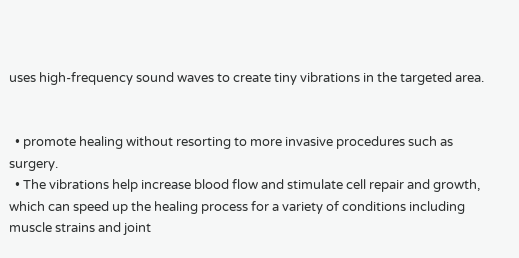uses high-frequency sound waves to create tiny vibrations in the targeted area.


  • promote healing without resorting to more invasive procedures such as surgery.
  • The vibrations help increase blood flow and stimulate cell repair and growth, which can speed up the healing process for a variety of conditions including muscle strains and joint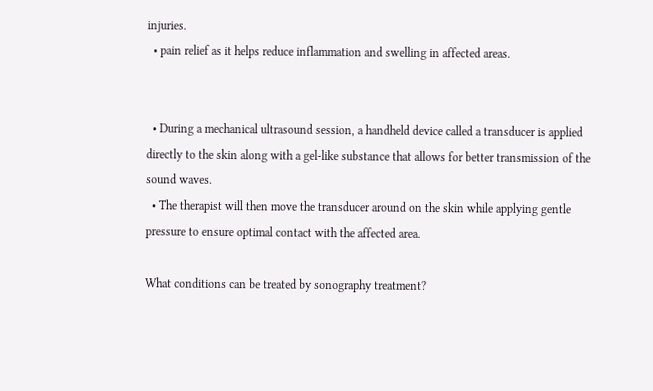injuries.
  • pain relief as it helps reduce inflammation and swelling in affected areas.


  • During a mechanical ultrasound session, a handheld device called a transducer is applied directly to the skin along with a gel-like substance that allows for better transmission of the sound waves.
  • The therapist will then move the transducer around on the skin while applying gentle pressure to ensure optimal contact with the affected area.

What conditions can be treated by sonography treatment?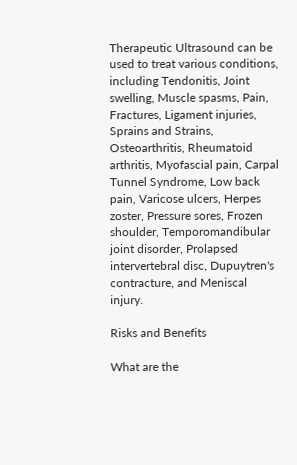Therapeutic Ultrasound can be used to treat various conditions, including Tendonitis, Joint swelling, Muscle spasms, Pain, Fractures, Ligament injuries, Sprains and Strains, Osteoarthritis, Rheumatoid arthritis, Myofascial pain, Carpal Tunnel Syndrome, Low back pain, Varicose ulcers, Herpes zoster, Pressure sores, Frozen shoulder, Temporomandibular joint disorder, Prolapsed intervertebral disc, Dupuytren's contracture, and Meniscal injury.

Risks and Benefits

What are the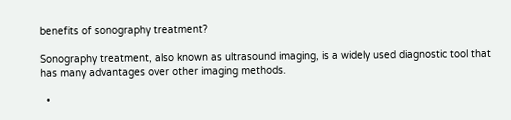benefits of sonography treatment?

Sonography treatment, also known as ultrasound imaging, is a widely used diagnostic tool that has many advantages over other imaging methods.

  •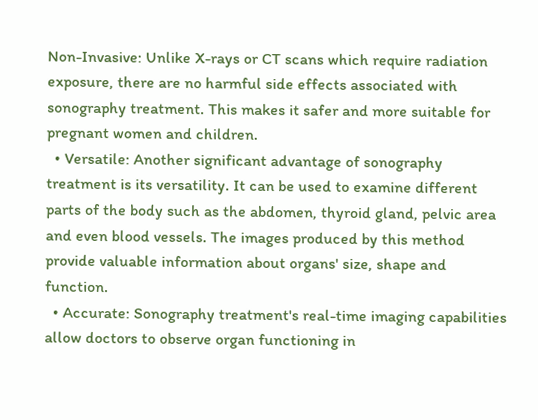Non-Invasive: Unlike X-rays or CT scans which require radiation exposure, there are no harmful side effects associated with sonography treatment. This makes it safer and more suitable for pregnant women and children.
  • Versatile: Another significant advantage of sonography treatment is its versatility. It can be used to examine different parts of the body such as the abdomen, thyroid gland, pelvic area and even blood vessels. The images produced by this method provide valuable information about organs' size, shape and function.
  • Accurate: Sonography treatment's real-time imaging capabilities allow doctors to observe organ functioning in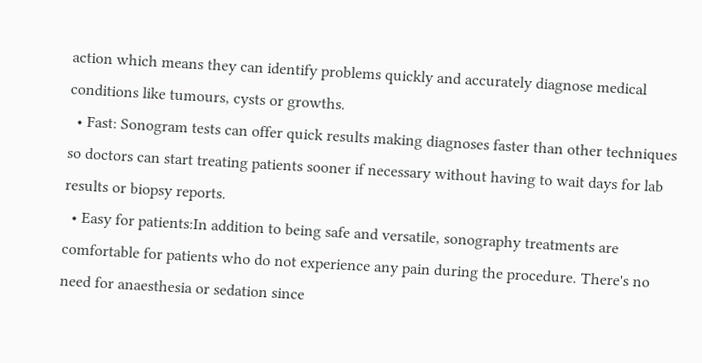action which means they can identify problems quickly and accurately diagnose medical conditions like tumours, cysts or growths.
  • Fast: Sonogram tests can offer quick results making diagnoses faster than other techniques so doctors can start treating patients sooner if necessary without having to wait days for lab results or biopsy reports.
  • Easy for patients:In addition to being safe and versatile, sonography treatments are comfortable for patients who do not experience any pain during the procedure. There's no need for anaesthesia or sedation since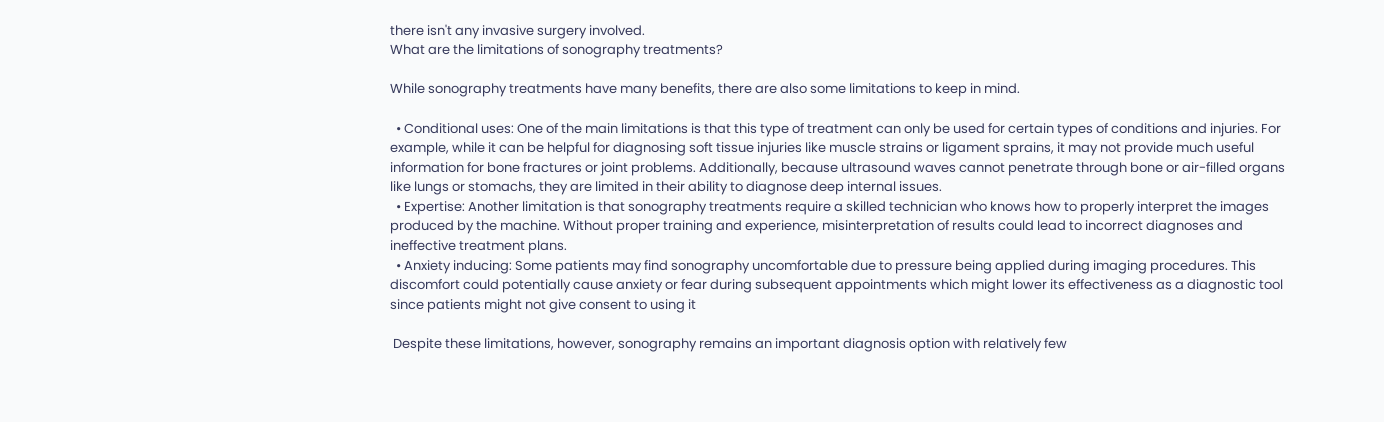there isn't any invasive surgery involved.
What are the limitations of sonography treatments?

While sonography treatments have many benefits, there are also some limitations to keep in mind.

  • Conditional uses: One of the main limitations is that this type of treatment can only be used for certain types of conditions and injuries. For example, while it can be helpful for diagnosing soft tissue injuries like muscle strains or ligament sprains, it may not provide much useful information for bone fractures or joint problems. Additionally, because ultrasound waves cannot penetrate through bone or air-filled organs like lungs or stomachs, they are limited in their ability to diagnose deep internal issues.
  • Expertise: Another limitation is that sonography treatments require a skilled technician who knows how to properly interpret the images produced by the machine. Without proper training and experience, misinterpretation of results could lead to incorrect diagnoses and ineffective treatment plans.
  • Anxiety inducing: Some patients may find sonography uncomfortable due to pressure being applied during imaging procedures. This discomfort could potentially cause anxiety or fear during subsequent appointments which might lower its effectiveness as a diagnostic tool since patients might not give consent to using it

 Despite these limitations, however, sonography remains an important diagnosis option with relatively few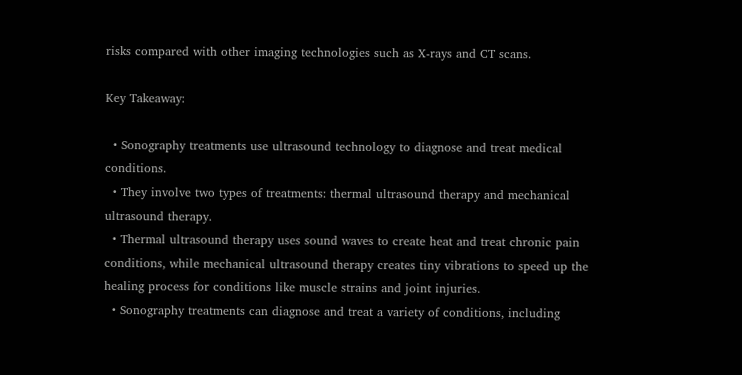risks compared with other imaging technologies such as X-rays and CT scans.

Key Takeaway:

  • Sonography treatments use ultrasound technology to diagnose and treat medical conditions.
  • They involve two types of treatments: thermal ultrasound therapy and mechanical ultrasound therapy.
  • Thermal ultrasound therapy uses sound waves to create heat and treat chronic pain conditions, while mechanical ultrasound therapy creates tiny vibrations to speed up the healing process for conditions like muscle strains and joint injuries.
  • Sonography treatments can diagnose and treat a variety of conditions, including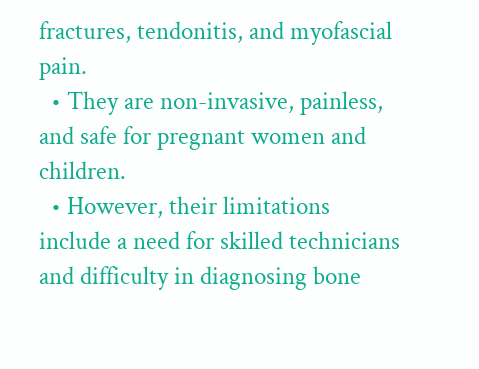fractures, tendonitis, and myofascial pain.
  • They are non-invasive, painless, and safe for pregnant women and children.
  • However, their limitations include a need for skilled technicians and difficulty in diagnosing bone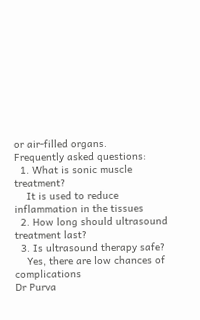or air-filled organs.
Frequently asked questions:
  1. What is sonic muscle treatment?
    It is used to reduce inflammation in the tissues
  2. How long should ultrasound treatment last?
  3. Is ultrasound therapy safe?
    Yes, there are low chances of complications
Dr Purva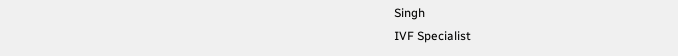Singh
IVF Specialist